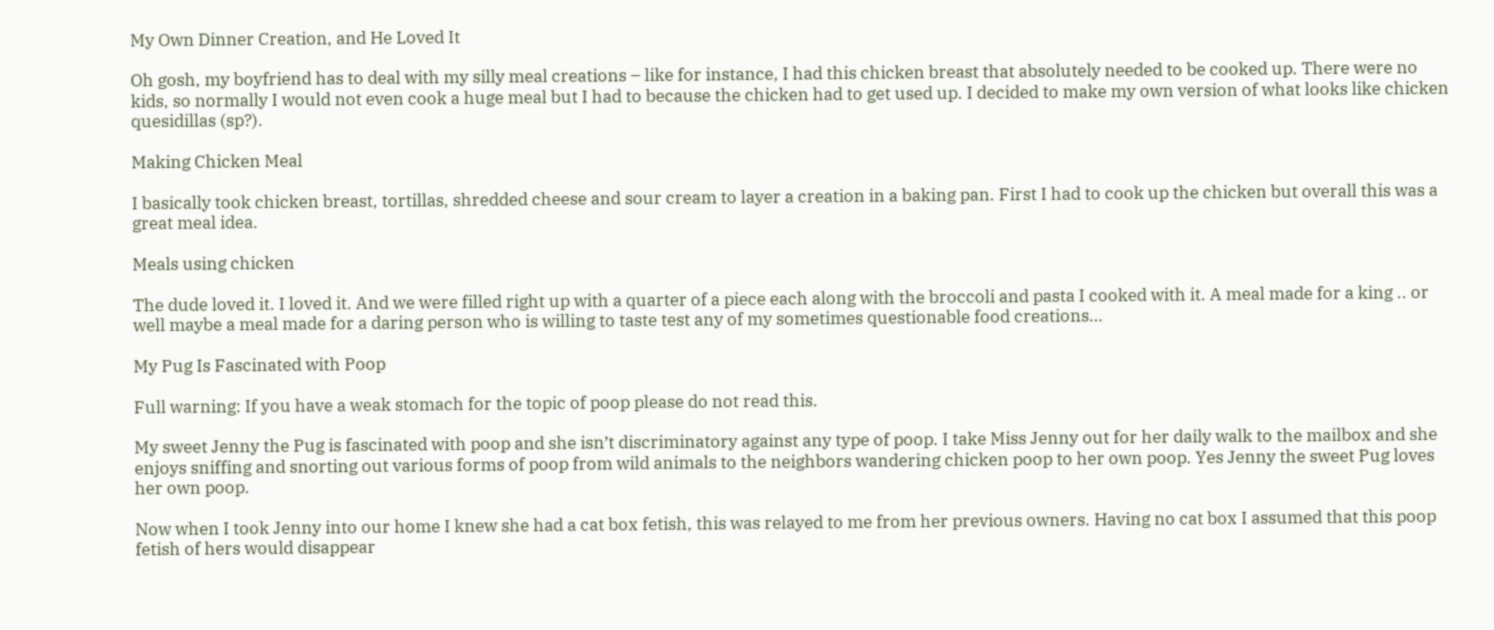My Own Dinner Creation, and He Loved It

Oh gosh, my boyfriend has to deal with my silly meal creations – like for instance, I had this chicken breast that absolutely needed to be cooked up. There were no kids, so normally I would not even cook a huge meal but I had to because the chicken had to get used up. I decided to make my own version of what looks like chicken quesidillas (sp?).

Making Chicken Meal

I basically took chicken breast, tortillas, shredded cheese and sour cream to layer a creation in a baking pan. First I had to cook up the chicken but overall this was a great meal idea.

Meals using chicken

The dude loved it. I loved it. And we were filled right up with a quarter of a piece each along with the broccoli and pasta I cooked with it. A meal made for a king .. or well maybe a meal made for a daring person who is willing to taste test any of my sometimes questionable food creations…

My Pug Is Fascinated with Poop

Full warning: If you have a weak stomach for the topic of poop please do not read this.

My sweet Jenny the Pug is fascinated with poop and she isn’t discriminatory against any type of poop. I take Miss Jenny out for her daily walk to the mailbox and she enjoys sniffing and snorting out various forms of poop from wild animals to the neighbors wandering chicken poop to her own poop. Yes Jenny the sweet Pug loves her own poop.

Now when I took Jenny into our home I knew she had a cat box fetish, this was relayed to me from her previous owners. Having no cat box I assumed that this poop fetish of hers would disappear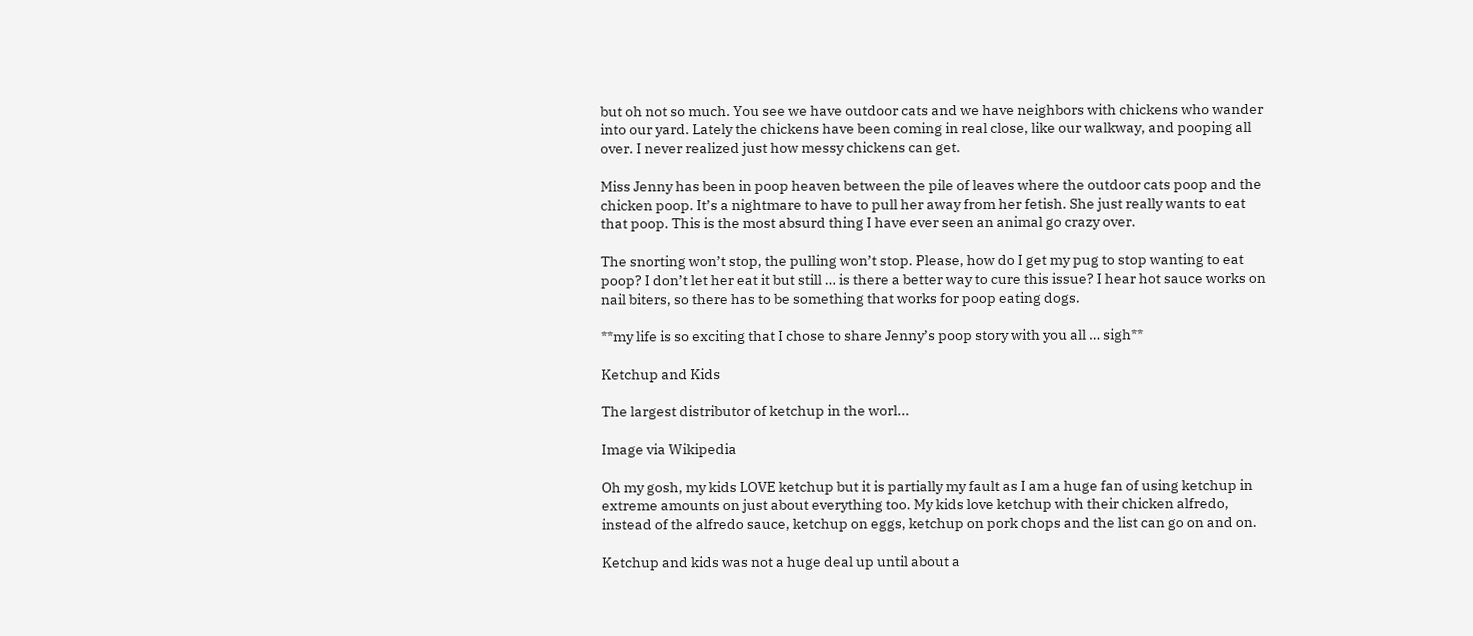but oh not so much. You see we have outdoor cats and we have neighbors with chickens who wander into our yard. Lately the chickens have been coming in real close, like our walkway, and pooping all over. I never realized just how messy chickens can get.

Miss Jenny has been in poop heaven between the pile of leaves where the outdoor cats poop and the chicken poop. It’s a nightmare to have to pull her away from her fetish. She just really wants to eat that poop. This is the most absurd thing I have ever seen an animal go crazy over.

The snorting won’t stop, the pulling won’t stop. Please, how do I get my pug to stop wanting to eat poop? I don’t let her eat it but still … is there a better way to cure this issue? I hear hot sauce works on nail biters, so there has to be something that works for poop eating dogs.

**my life is so exciting that I chose to share Jenny’s poop story with you all … sigh**

Ketchup and Kids

The largest distributor of ketchup in the worl...

Image via Wikipedia

Oh my gosh, my kids LOVE ketchup but it is partially my fault as I am a huge fan of using ketchup in extreme amounts on just about everything too. My kids love ketchup with their chicken alfredo, instead of the alfredo sauce, ketchup on eggs, ketchup on pork chops and the list can go on and on.

Ketchup and kids was not a huge deal up until about a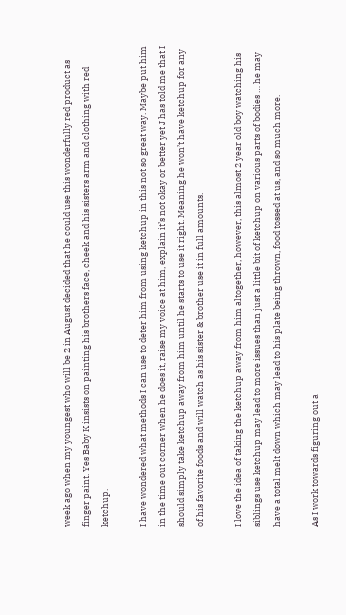week ago when my youngest who will be 2 in August decided that he could use this wonderfully red product as finger paint. Yes Baby K insists on painting his brothers face, cheek and his sisters arm and clothing with red ketchup.

I have wondered what methods I can use to deter him from using ketchup in this not so great way. Maybe put him in the time out corner when he does it, raise my voice at him, explain it’s not okay or better yet J has told me that I should simply take ketchup away from him until he starts to use it right. Meaning he won’t have ketchup for any of his favorite foods and will watch as his sister & brother use it in full amounts.

I love the idea of taking the ketchup away from him altogether, however, this almost 2 year old boy watching his siblings use ketchup may lead to more issues than just a little bit of ketchup on various parts of bodies … he may have a total melt down which may lead to his plate being thrown, food tossed at us, and so much more.

As I work towards figuring out a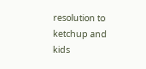resolution to ketchup and kids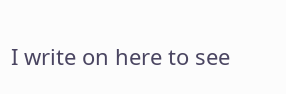I write on here to see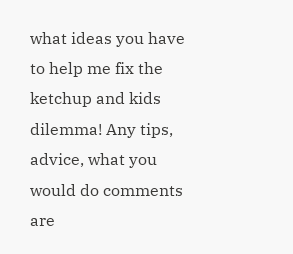what ideas you have to help me fix the ketchup and kids dilemma! Any tips, advice, what you would do comments are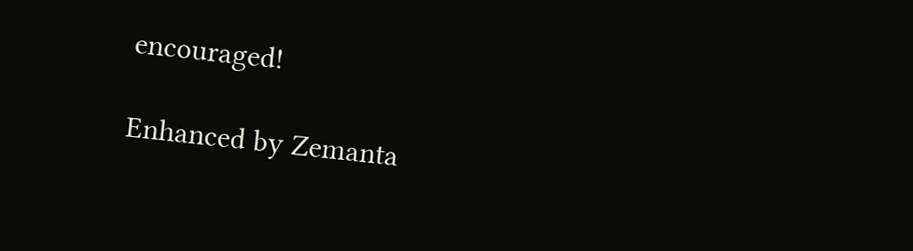encouraged!

Enhanced by Zemanta